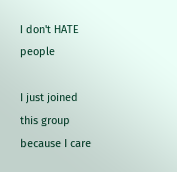I don't HATE people

I just joined this group because I care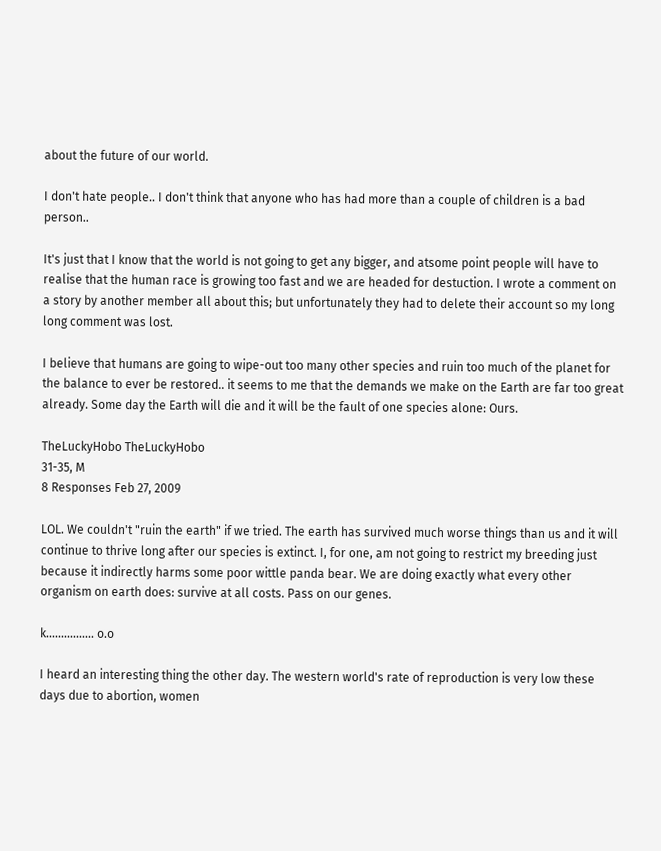about the future of our world.

I don't hate people.. I don't think that anyone who has had more than a couple of children is a bad person..

It's just that I know that the world is not going to get any bigger, and atsome point people will have to realise that the human race is growing too fast and we are headed for destuction. I wrote a comment on a story by another member all about this; but unfortunately they had to delete their account so my long long comment was lost.

I believe that humans are going to wipe-out too many other species and ruin too much of the planet for the balance to ever be restored.. it seems to me that the demands we make on the Earth are far too great already. Some day the Earth will die and it will be the fault of one species alone: Ours.

TheLuckyHobo TheLuckyHobo
31-35, M
8 Responses Feb 27, 2009

LOL. We couldn't "ruin the earth" if we tried. The earth has survived much worse things than us and it will continue to thrive long after our species is extinct. I, for one, am not going to restrict my breeding just because it indirectly harms some poor wittle panda bear. We are doing exactly what every other organism on earth does: survive at all costs. Pass on our genes.

k................ o.o

I heard an interesting thing the other day. The western world's rate of reproduction is very low these days due to abortion, women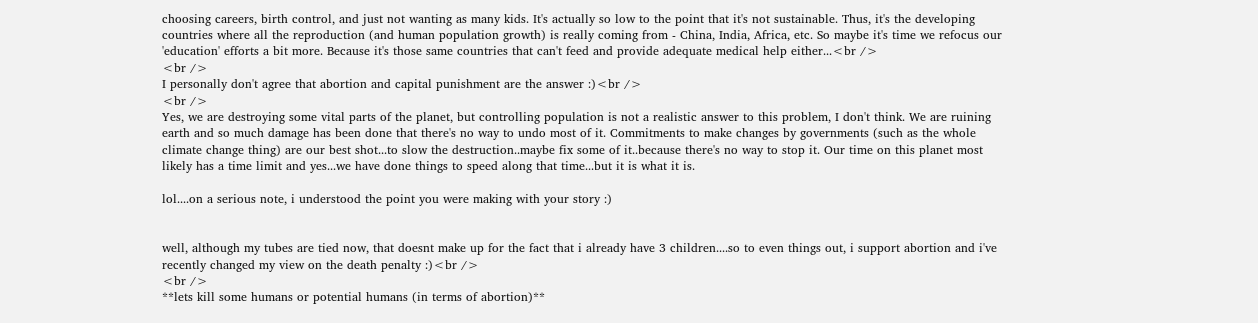choosing careers, birth control, and just not wanting as many kids. It's actually so low to the point that it's not sustainable. Thus, it's the developing countries where all the reproduction (and human population growth) is really coming from - China, India, Africa, etc. So maybe it's time we refocus our 'education' efforts a bit more. Because it's those same countries that can't feed and provide adequate medical help either...<br />
<br />
I personally don't agree that abortion and capital punishment are the answer :)<br />
<br />
Yes, we are destroying some vital parts of the planet, but controlling population is not a realistic answer to this problem, I don't think. We are ruining earth and so much damage has been done that there's no way to undo most of it. Commitments to make changes by governments (such as the whole climate change thing) are our best shot...to slow the destruction..maybe fix some of it..because there's no way to stop it. Our time on this planet most likely has a time limit and yes...we have done things to speed along that time...but it is what it is.

lol....on a serious note, i understood the point you were making with your story :)


well, although my tubes are tied now, that doesnt make up for the fact that i already have 3 children....so to even things out, i support abortion and i've recently changed my view on the death penalty :)<br />
<br />
**lets kill some humans or potential humans (in terms of abortion)**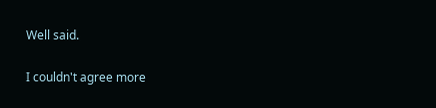Well said.

I couldn't agree more